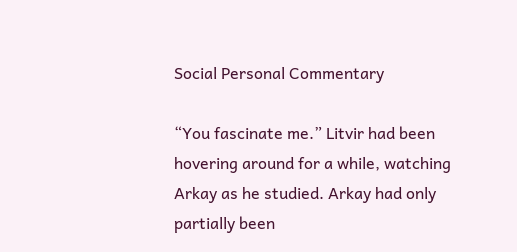Social Personal Commentary

“You fascinate me.” Litvir had been hovering around for a while, watching Arkay as he studied. Arkay had only partially been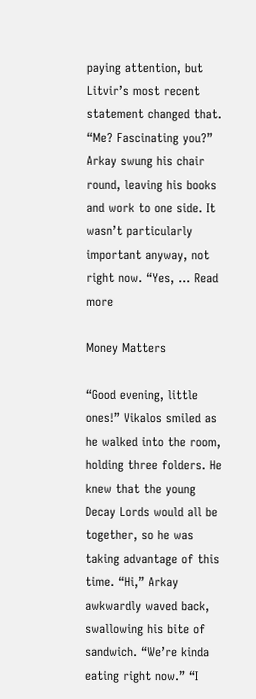paying attention, but Litvir’s most recent statement changed that. “Me? Fascinating you?” Arkay swung his chair round, leaving his books and work to one side. It wasn’t particularly important anyway, not right now. “Yes, … Read more

Money Matters

“Good evening, little ones!” Vikalos smiled as he walked into the room, holding three folders. He knew that the young Decay Lords would all be together, so he was taking advantage of this time. “Hi,” Arkay awkwardly waved back, swallowing his bite of sandwich. “We’re kinda eating right now.” “I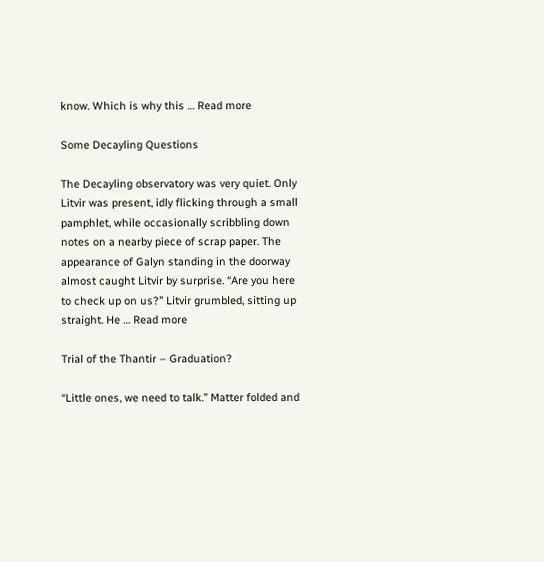know. Which is why this … Read more

Some Decayling Questions

The Decayling observatory was very quiet. Only Litvir was present, idly flicking through a small pamphlet, while occasionally scribbling down notes on a nearby piece of scrap paper. The appearance of Galyn standing in the doorway almost caught Litvir by surprise. “Are you here to check up on us?” Litvir grumbled, sitting up straight. He … Read more

Trial of the Thantir – Graduation?

“Little ones, we need to talk.” Matter folded and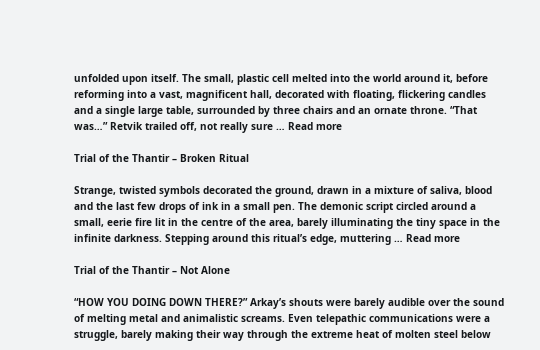unfolded upon itself. The small, plastic cell melted into the world around it, before reforming into a vast, magnificent hall, decorated with floating, flickering candles and a single large table, surrounded by three chairs and an ornate throne. “That was…” Retvik trailed off, not really sure … Read more

Trial of the Thantir – Broken Ritual

Strange, twisted symbols decorated the ground, drawn in a mixture of saliva, blood and the last few drops of ink in a small pen. The demonic script circled around a small, eerie fire lit in the centre of the area, barely illuminating the tiny space in the infinite darkness. Stepping around this ritual’s edge, muttering … Read more

Trial of the Thantir – Not Alone

“HOW YOU DOING DOWN THERE?” Arkay’s shouts were barely audible over the sound of melting metal and animalistic screams. Even telepathic communications were a struggle, barely making their way through the extreme heat of molten steel below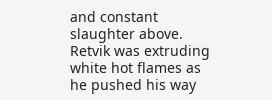and constant slaughter above. Retvik was extruding white hot flames as he pushed his way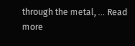through the metal, … Read more